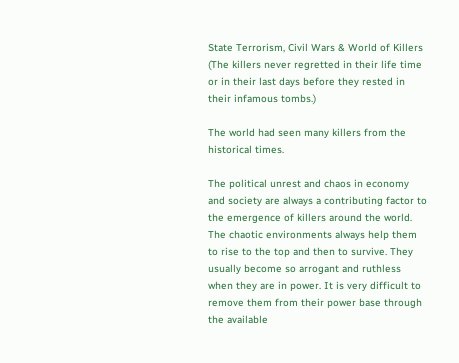State Terrorism, Civil Wars & World of Killers (The killers never regretted in their life time or in their last days before they rested in their infamous tombs.)

The world had seen many killers from the historical times.

The political unrest and chaos in economy and society are always a contributing factor to the emergence of killers around the world. The chaotic environments always help them to rise to the top and then to survive. They usually become so arrogant and ruthless when they are in power. It is very difficult to remove them from their power base through the available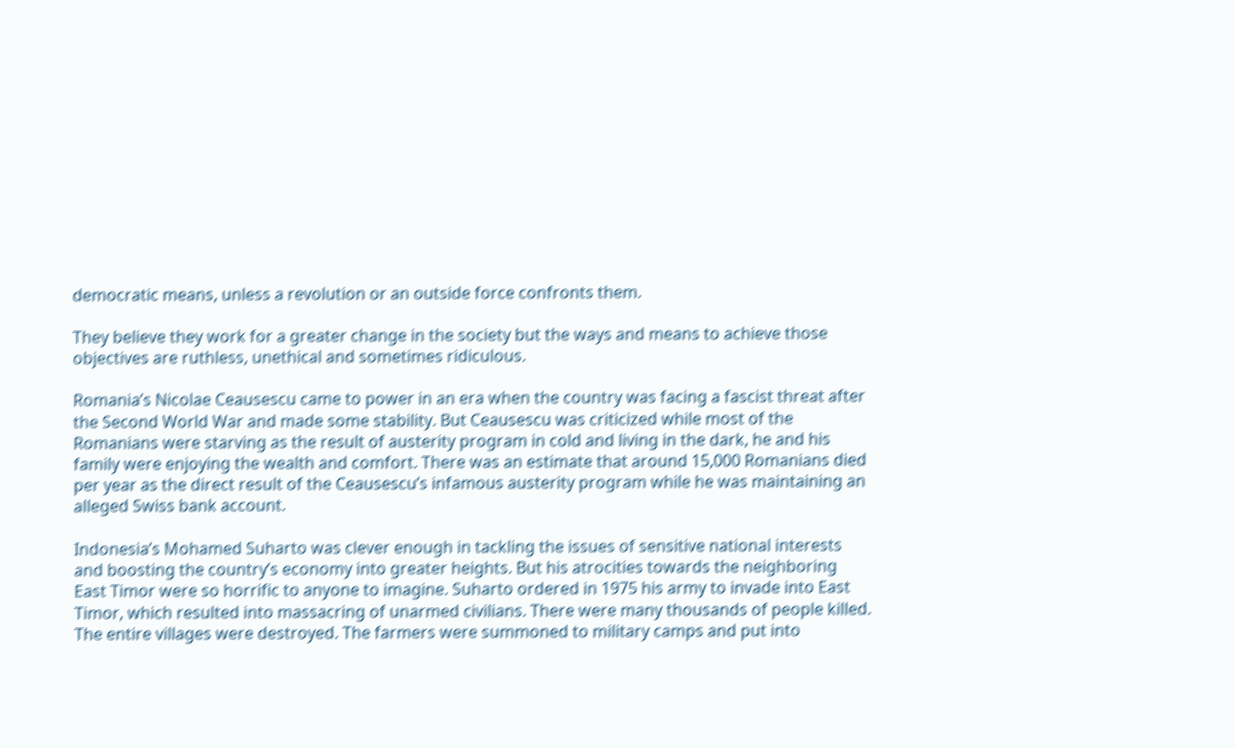democratic means, unless a revolution or an outside force confronts them.

They believe they work for a greater change in the society but the ways and means to achieve those objectives are ruthless, unethical and sometimes ridiculous.

Romania’s Nicolae Ceausescu came to power in an era when the country was facing a fascist threat after the Second World War and made some stability. But Ceausescu was criticized while most of the Romanians were starving as the result of austerity program in cold and living in the dark, he and his family were enjoying the wealth and comfort. There was an estimate that around 15,000 Romanians died per year as the direct result of the Ceausescu’s infamous austerity program while he was maintaining an alleged Swiss bank account.

Indonesia’s Mohamed Suharto was clever enough in tackling the issues of sensitive national interests and boosting the country’s economy into greater heights. But his atrocities towards the neighboring East Timor were so horrific to anyone to imagine. Suharto ordered in 1975 his army to invade into East Timor, which resulted into massacring of unarmed civilians. There were many thousands of people killed. The entire villages were destroyed. The farmers were summoned to military camps and put into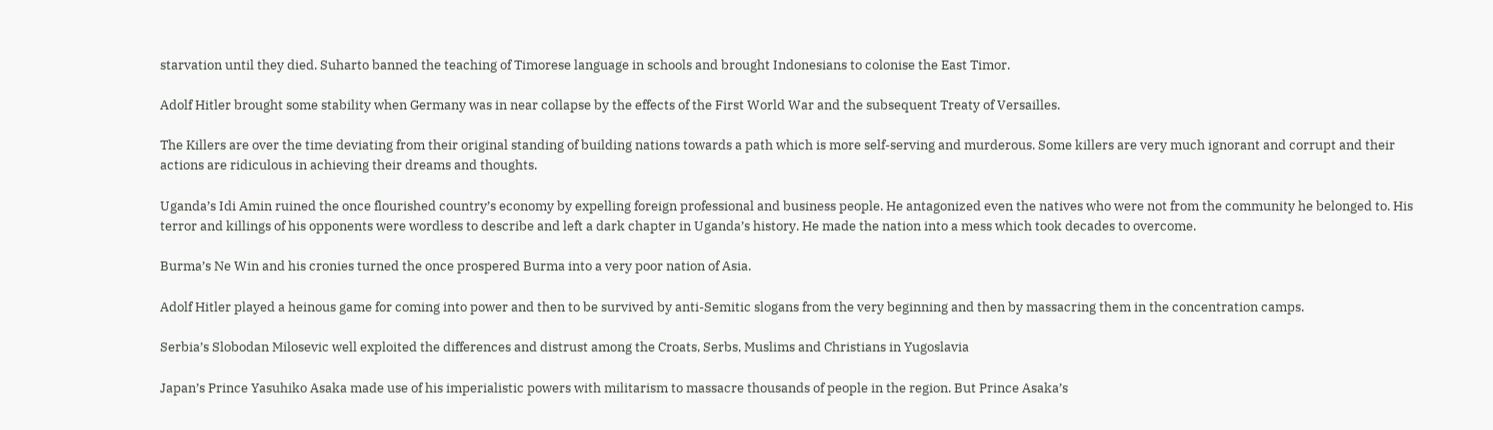starvation until they died. Suharto banned the teaching of Timorese language in schools and brought Indonesians to colonise the East Timor.

Adolf Hitler brought some stability when Germany was in near collapse by the effects of the First World War and the subsequent Treaty of Versailles.

The Killers are over the time deviating from their original standing of building nations towards a path which is more self-serving and murderous. Some killers are very much ignorant and corrupt and their actions are ridiculous in achieving their dreams and thoughts.

Uganda’s Idi Amin ruined the once flourished country’s economy by expelling foreign professional and business people. He antagonized even the natives who were not from the community he belonged to. His terror and killings of his opponents were wordless to describe and left a dark chapter in Uganda’s history. He made the nation into a mess which took decades to overcome.

Burma’s Ne Win and his cronies turned the once prospered Burma into a very poor nation of Asia.

Adolf Hitler played a heinous game for coming into power and then to be survived by anti-Semitic slogans from the very beginning and then by massacring them in the concentration camps.

Serbia’s Slobodan Milosevic well exploited the differences and distrust among the Croats, Serbs, Muslims and Christians in Yugoslavia

Japan’s Prince Yasuhiko Asaka made use of his imperialistic powers with militarism to massacre thousands of people in the region. But Prince Asaka’s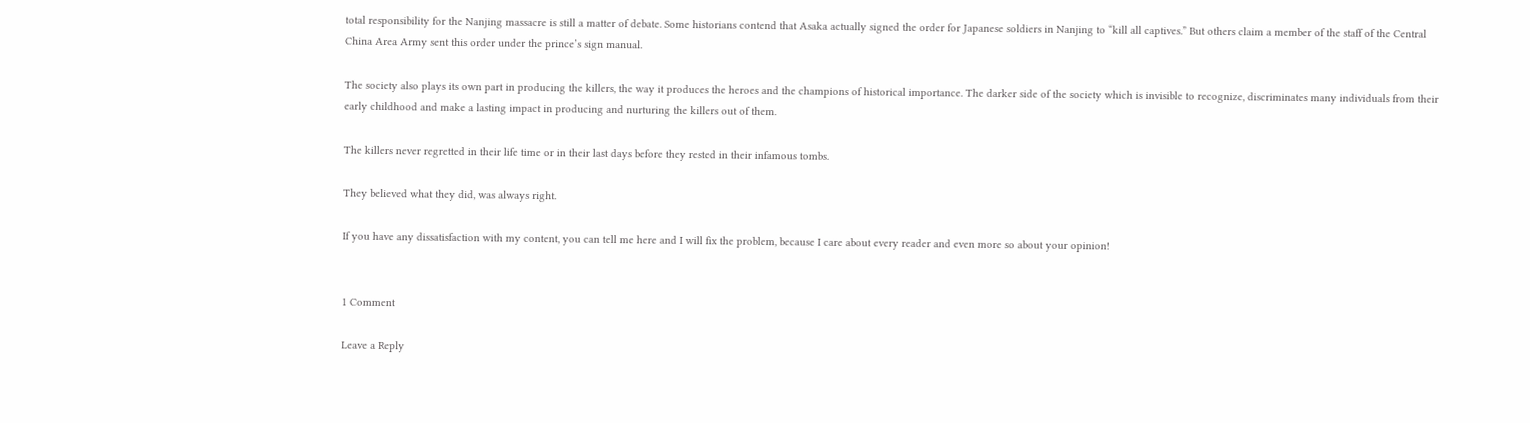total responsibility for the Nanjing massacre is still a matter of debate. Some historians contend that Asaka actually signed the order for Japanese soldiers in Nanjing to “kill all captives.” But others claim a member of the staff of the Central China Area Army sent this order under the prince’s sign manual.

The society also plays its own part in producing the killers, the way it produces the heroes and the champions of historical importance. The darker side of the society which is invisible to recognize, discriminates many individuals from their early childhood and make a lasting impact in producing and nurturing the killers out of them.

The killers never regretted in their life time or in their last days before they rested in their infamous tombs.

They believed what they did, was always right.

If you have any dissatisfaction with my content, you can tell me here and I will fix the problem, because I care about every reader and even more so about your opinion!


1 Comment

Leave a Reply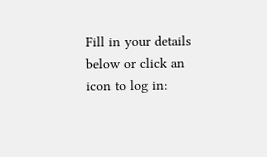Fill in your details below or click an icon to log in: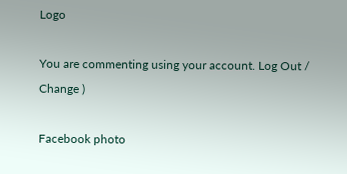Logo

You are commenting using your account. Log Out /  Change )

Facebook photo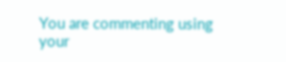You are commenting using your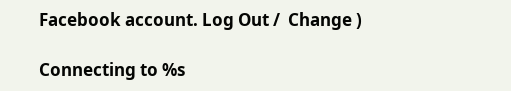Facebook account. Log Out /  Change )

Connecting to %s